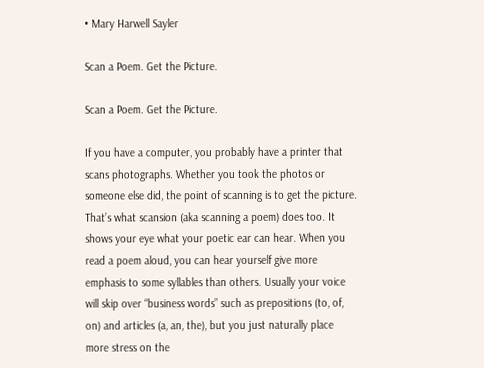• Mary Harwell Sayler

Scan a Poem. Get the Picture.

Scan a Poem. Get the Picture.

If you have a computer, you probably have a printer that scans photographs. Whether you took the photos or someone else did, the point of scanning is to get the picture. That’s what scansion (aka scanning a poem) does too. It shows your eye what your poetic ear can hear. When you read a poem aloud, you can hear yourself give more emphasis to some syllables than others. Usually your voice will skip over “business words” such as prepositions (to, of, on) and articles (a, an, the), but you just naturally place more stress on the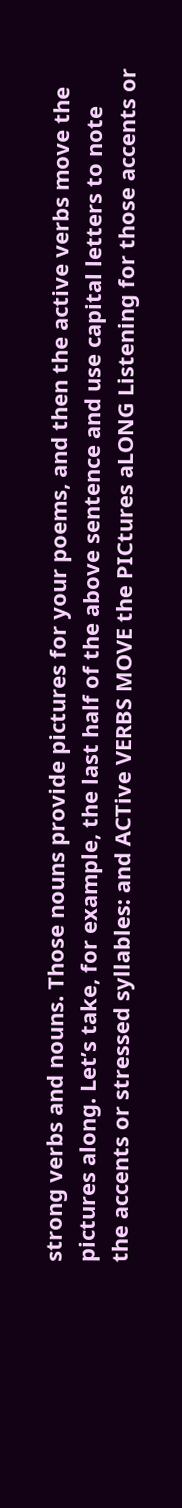strong verbs and nouns. Those nouns provide pictures for your poems, and then the active verbs move the pictures along. Let’s take, for example, the last half of the above sentence and use capital letters to note the accents or stressed syllables: and ACTive VERBS MOVE the PICtures aLONG Listening for those accents or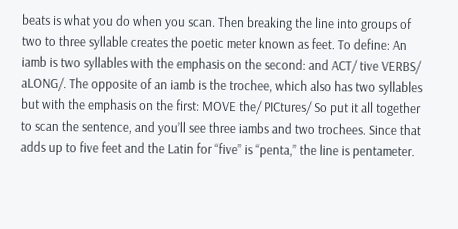beats is what you do when you scan. Then breaking the line into groups of two to three syllable creates the poetic meter known as feet. To define: An iamb is two syllables with the emphasis on the second: and ACT/ tive VERBS/ aLONG/. The opposite of an iamb is the trochee, which also has two syllables but with the emphasis on the first: MOVE the/ PICtures/ So put it all together to scan the sentence, and you’ll see three iambs and two trochees. Since that adds up to five feet and the Latin for “five” is “penta,” the line is pentameter.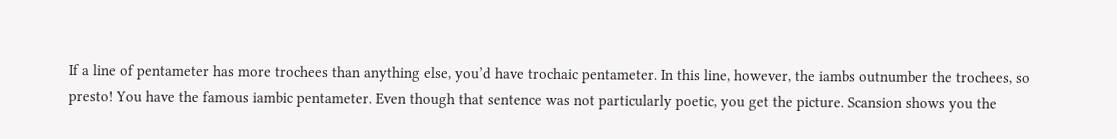If a line of pentameter has more trochees than anything else, you’d have trochaic pentameter. In this line, however, the iambs outnumber the trochees, so presto! You have the famous iambic pentameter. Even though that sentence was not particularly poetic, you get the picture. Scansion shows you the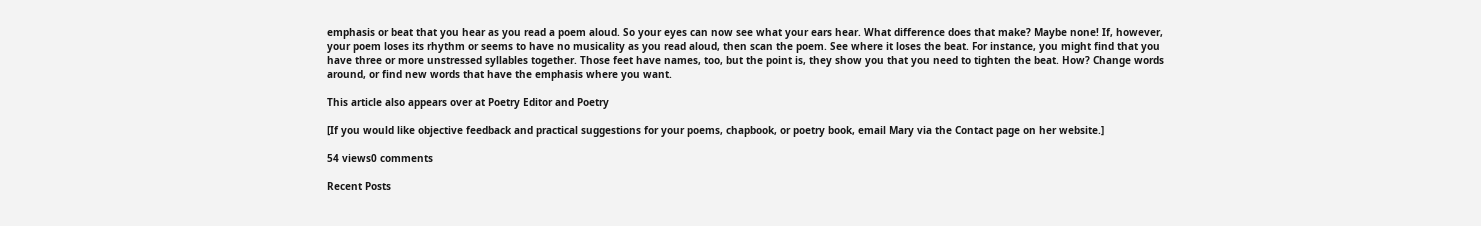emphasis or beat that you hear as you read a poem aloud. So your eyes can now see what your ears hear. What difference does that make? Maybe none! If, however, your poem loses its rhythm or seems to have no musicality as you read aloud, then scan the poem. See where it loses the beat. For instance, you might find that you have three or more unstressed syllables together. Those feet have names, too, but the point is, they show you that you need to tighten the beat. How? Change words around, or find new words that have the emphasis where you want.

This article also appears over at Poetry Editor and Poetry

[If you would like objective feedback and practical suggestions for your poems, chapbook, or poetry book, email Mary via the Contact page on her website.]

54 views0 comments

Recent Posts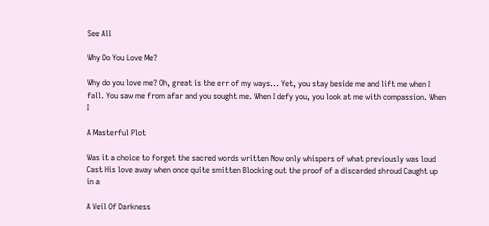See All

Why Do You Love Me?

Why do you love me? Oh, great is the err of my ways... Yet, you stay beside me and lift me when I fall. You saw me from afar and you sought me. When I defy you, you look at me with compassion. When I

A Masterful Plot

Was it a choice to forget the sacred words written Now only whispers of what previously was loud Cast His love away when once quite smitten Blocking out the proof of a discarded shroud Caught up in a

A Veil Of Darkness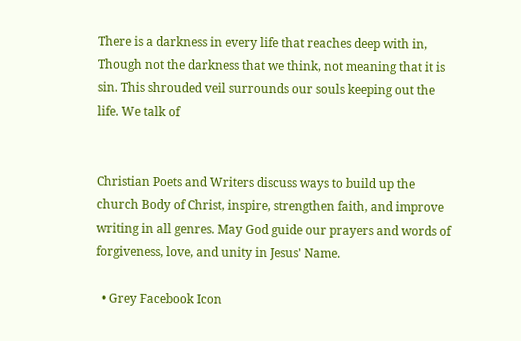There is a darkness in every life that reaches deep with in, Though not the darkness that we think, not meaning that it is sin. This shrouded veil surrounds our souls keeping out the life. We talk of


Christian Poets and Writers discuss ways to build up the church Body of Christ, inspire, strengthen faith, and improve writing in all genres. May God guide our prayers and words of forgiveness, love, and unity in Jesus' Name.

  • Grey Facebook Icon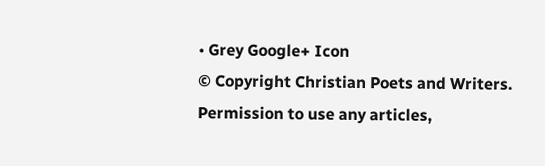• Grey Google+ Icon
© Copyright Christian Poets and Writers. Permission to use any articles,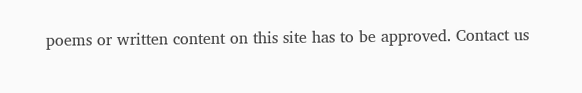poems or written content on this site has to be approved. Contact us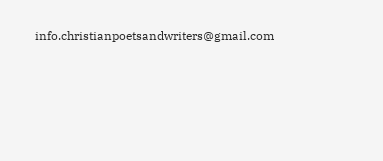info.christianpoetsandwriters@gmail.com